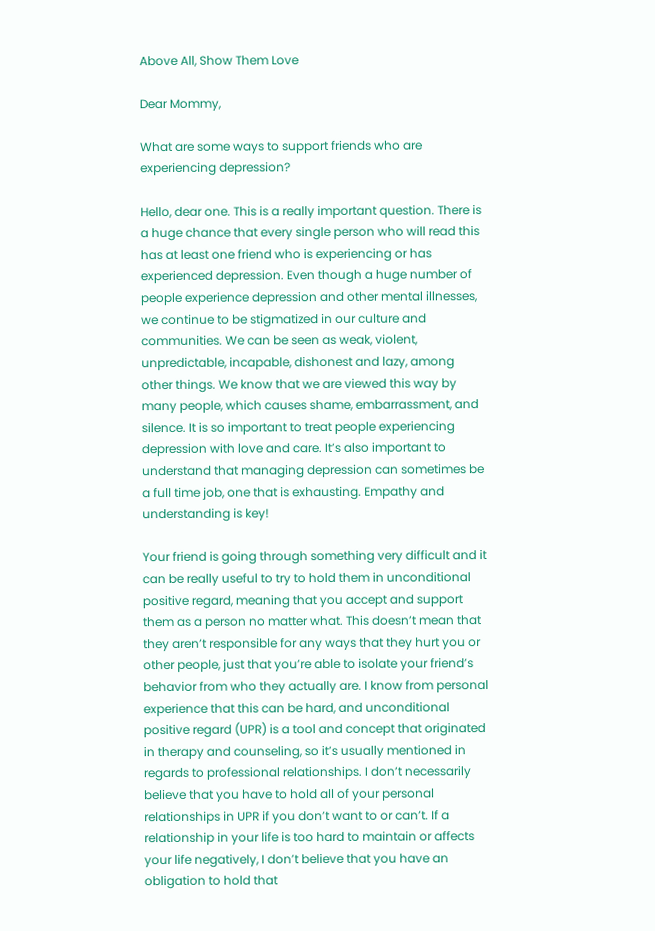Above All, Show Them Love

Dear Mommy,

What are some ways to support friends who are experiencing depression?

Hello, dear one. This is a really important question. There is a huge chance that every single person who will read this has at least one friend who is experiencing or has experienced depression. Even though a huge number of people experience depression and other mental illnesses, we continue to be stigmatized in our culture and communities. We can be seen as weak, violent, unpredictable, incapable, dishonest and lazy, among other things. We know that we are viewed this way by many people, which causes shame, embarrassment, and silence. It is so important to treat people experiencing depression with love and care. It’s also important to understand that managing depression can sometimes be a full time job, one that is exhausting. Empathy and understanding is key!

Your friend is going through something very difficult and it can be really useful to try to hold them in unconditional positive regard, meaning that you accept and support them as a person no matter what. This doesn’t mean that they aren’t responsible for any ways that they hurt you or other people, just that you’re able to isolate your friend’s behavior from who they actually are. I know from personal experience that this can be hard, and unconditional positive regard (UPR) is a tool and concept that originated in therapy and counseling, so it’s usually mentioned in regards to professional relationships. I don’t necessarily believe that you have to hold all of your personal relationships in UPR if you don’t want to or can’t. If a relationship in your life is too hard to maintain or affects your life negatively, I don’t believe that you have an obligation to hold that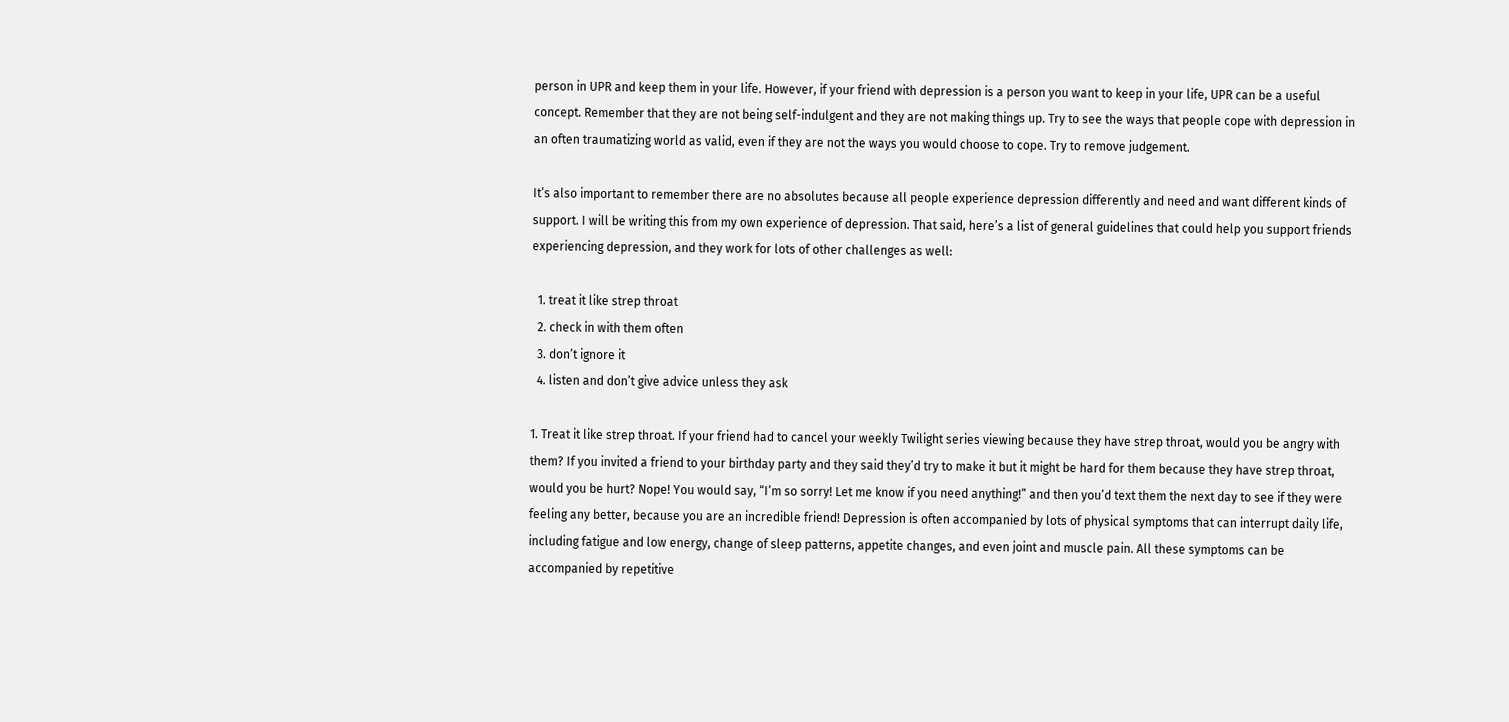person in UPR and keep them in your life. However, if your friend with depression is a person you want to keep in your life, UPR can be a useful concept. Remember that they are not being self-indulgent and they are not making things up. Try to see the ways that people cope with depression in an often traumatizing world as valid, even if they are not the ways you would choose to cope. Try to remove judgement.

It’s also important to remember there are no absolutes because all people experience depression differently and need and want different kinds of support. I will be writing this from my own experience of depression. That said, here’s a list of general guidelines that could help you support friends experiencing depression, and they work for lots of other challenges as well:

  1. treat it like strep throat
  2. check in with them often
  3. don’t ignore it
  4. listen and don’t give advice unless they ask

1. Treat it like strep throat. If your friend had to cancel your weekly Twilight series viewing because they have strep throat, would you be angry with them? If you invited a friend to your birthday party and they said they’d try to make it but it might be hard for them because they have strep throat, would you be hurt? Nope! You would say, “I’m so sorry! Let me know if you need anything!” and then you’d text them the next day to see if they were feeling any better, because you are an incredible friend! Depression is often accompanied by lots of physical symptoms that can interrupt daily life, including fatigue and low energy, change of sleep patterns, appetite changes, and even joint and muscle pain. All these symptoms can be accompanied by repetitive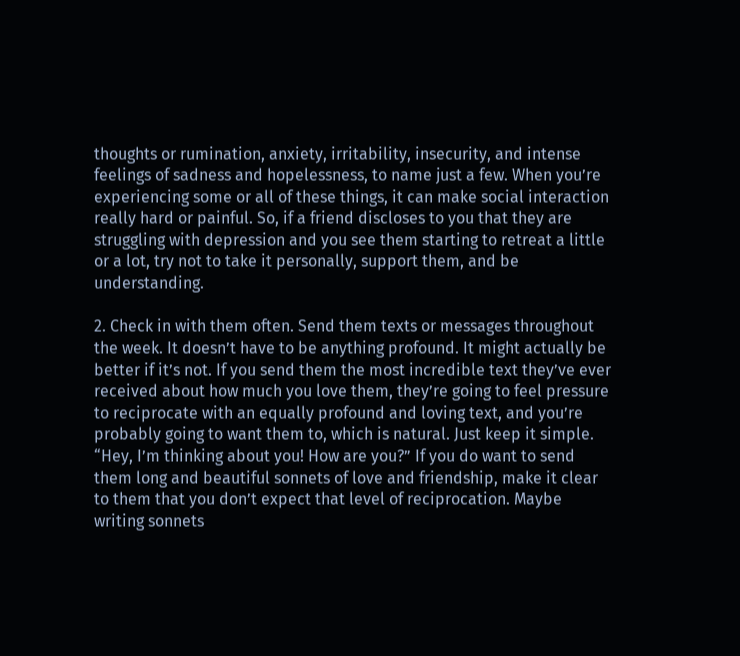thoughts or rumination, anxiety, irritability, insecurity, and intense feelings of sadness and hopelessness, to name just a few. When you’re experiencing some or all of these things, it can make social interaction really hard or painful. So, if a friend discloses to you that they are struggling with depression and you see them starting to retreat a little or a lot, try not to take it personally, support them, and be understanding.

2. Check in with them often. Send them texts or messages throughout the week. It doesn’t have to be anything profound. It might actually be better if it’s not. If you send them the most incredible text they’ve ever received about how much you love them, they’re going to feel pressure to reciprocate with an equally profound and loving text, and you’re probably going to want them to, which is natural. Just keep it simple. “Hey, I’m thinking about you! How are you?” If you do want to send them long and beautiful sonnets of love and friendship, make it clear to them that you don’t expect that level of reciprocation. Maybe writing sonnets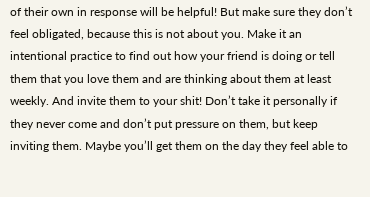of their own in response will be helpful! But make sure they don’t feel obligated, because this is not about you. Make it an intentional practice to find out how your friend is doing or tell them that you love them and are thinking about them at least weekly. And invite them to your shit! Don’t take it personally if they never come and don’t put pressure on them, but keep inviting them. Maybe you’ll get them on the day they feel able to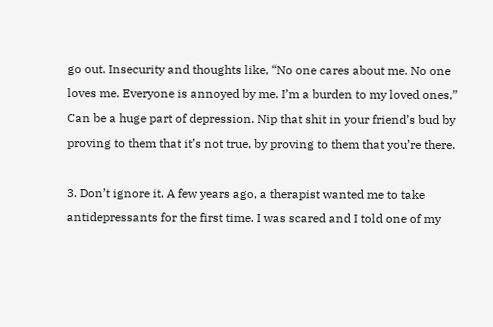go out. Insecurity and thoughts like, “No one cares about me. No one loves me. Everyone is annoyed by me. I’m a burden to my loved ones,” Can be a huge part of depression. Nip that shit in your friend’s bud by proving to them that it’s not true, by proving to them that you’re there.

3. Don’t ignore it. A few years ago, a therapist wanted me to take antidepressants for the first time. I was scared and I told one of my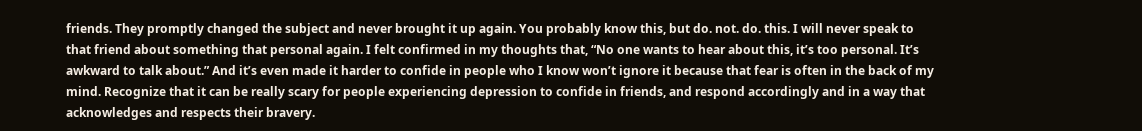friends. They promptly changed the subject and never brought it up again. You probably know this, but do. not. do. this. I will never speak to that friend about something that personal again. I felt confirmed in my thoughts that, “No one wants to hear about this, it’s too personal. It’s awkward to talk about.” And it’s even made it harder to confide in people who I know won’t ignore it because that fear is often in the back of my mind. Recognize that it can be really scary for people experiencing depression to confide in friends, and respond accordingly and in a way that acknowledges and respects their bravery.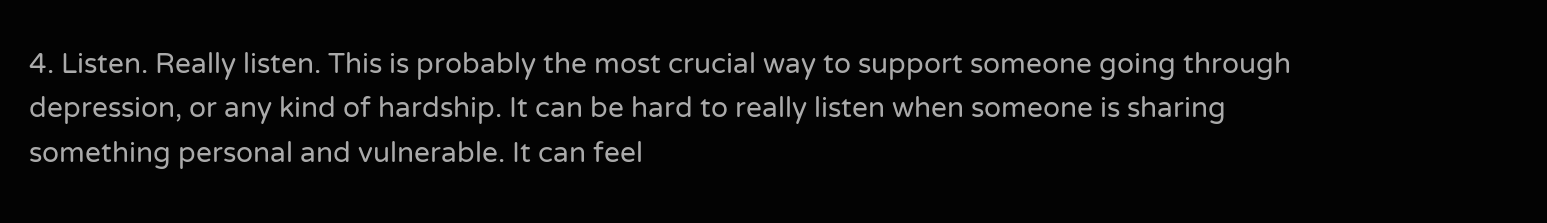4. Listen. Really listen. This is probably the most crucial way to support someone going through depression, or any kind of hardship. It can be hard to really listen when someone is sharing something personal and vulnerable. It can feel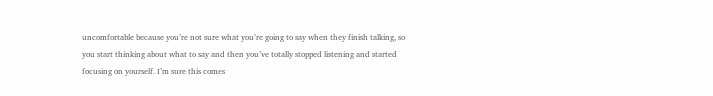uncomfortable because you’re not sure what you’re going to say when they finish talking, so you start thinking about what to say and then you’ve totally stopped listening and started focusing on yourself. I’m sure this comes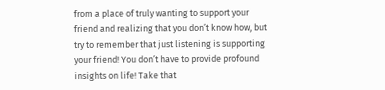from a place of truly wanting to support your friend and realizing that you don’t know how, but try to remember that just listening is supporting your friend! You don’t have to provide profound insights on life! Take that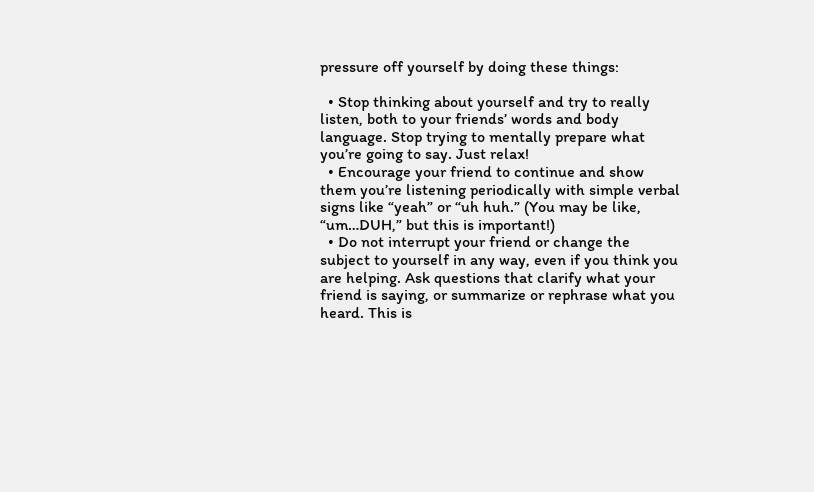pressure off yourself by doing these things:

  • Stop thinking about yourself and try to really listen, both to your friends’ words and body language. Stop trying to mentally prepare what you’re going to say. Just relax!
  • Encourage your friend to continue and show them you’re listening periodically with simple verbal signs like “yeah” or “uh huh.” (You may be like, “um…DUH,” but this is important!)
  • Do not interrupt your friend or change the subject to yourself in any way, even if you think you are helping. Ask questions that clarify what your friend is saying, or summarize or rephrase what you heard. This is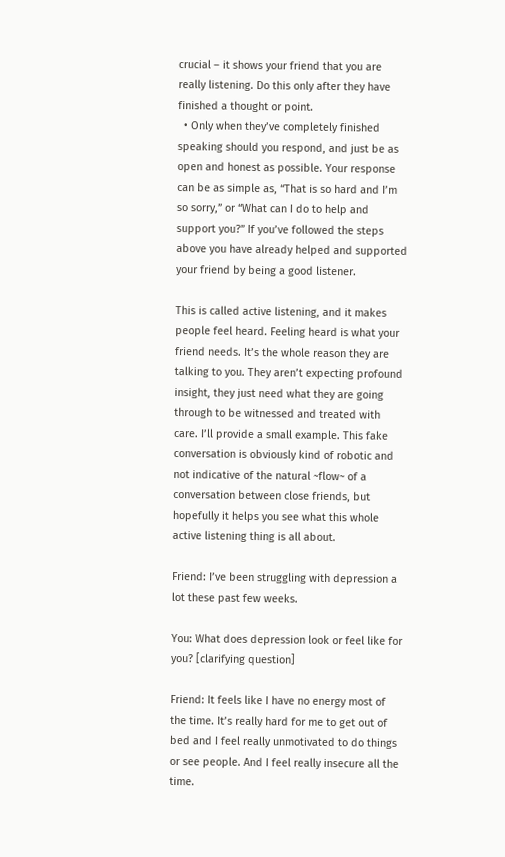crucial – it shows your friend that you are really listening. Do this only after they have finished a thought or point.
  • Only when they’ve completely finished speaking should you respond, and just be as open and honest as possible. Your response can be as simple as, “That is so hard and I’m so sorry,” or “What can I do to help and support you?” If you’ve followed the steps above you have already helped and supported your friend by being a good listener.

This is called active listening, and it makes people feel heard. Feeling heard is what your friend needs. It’s the whole reason they are talking to you. They aren’t expecting profound insight, they just need what they are going through to be witnessed and treated with care. I’ll provide a small example. This fake conversation is obviously kind of robotic and not indicative of the natural ~flow~ of a conversation between close friends, but hopefully it helps you see what this whole active listening thing is all about.

Friend: I’ve been struggling with depression a lot these past few weeks.

You: What does depression look or feel like for you? [clarifying question]

Friend: It feels like I have no energy most of the time. It’s really hard for me to get out of bed and I feel really unmotivated to do things or see people. And I feel really insecure all the time.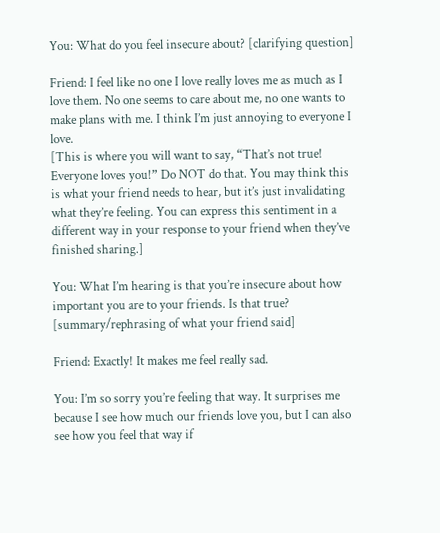You: What do you feel insecure about? [clarifying question]

Friend: I feel like no one I love really loves me as much as I love them. No one seems to care about me, no one wants to make plans with me. I think I’m just annoying to everyone I love.
[This is where you will want to say, “That’s not true! Everyone loves you!” Do NOT do that. You may think this is what your friend needs to hear, but it’s just invalidating what they’re feeling. You can express this sentiment in a different way in your response to your friend when they’ve finished sharing.]

You: What I’m hearing is that you’re insecure about how important you are to your friends. Is that true? [summary/rephrasing of what your friend said]

Friend: Exactly! It makes me feel really sad.

You: I’m so sorry you’re feeling that way. It surprises me because I see how much our friends love you, but I can also see how you feel that way if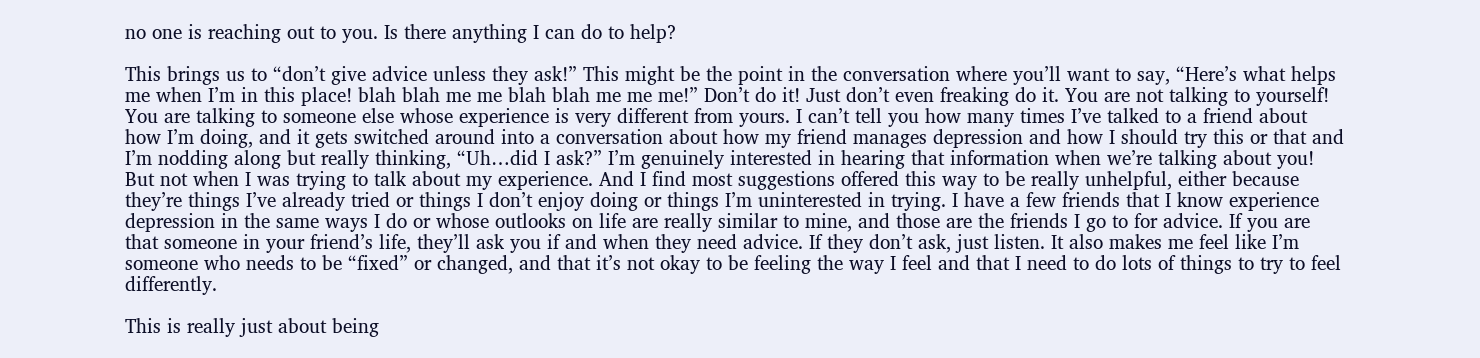no one is reaching out to you. Is there anything I can do to help?

This brings us to “don’t give advice unless they ask!” This might be the point in the conversation where you’ll want to say, “Here’s what helps me when I’m in this place! blah blah me me blah blah me me me!” Don’t do it! Just don’t even freaking do it. You are not talking to yourself! You are talking to someone else whose experience is very different from yours. I can’t tell you how many times I’ve talked to a friend about how I’m doing, and it gets switched around into a conversation about how my friend manages depression and how I should try this or that and I’m nodding along but really thinking, “Uh…did I ask?” I’m genuinely interested in hearing that information when we’re talking about you! But not when I was trying to talk about my experience. And I find most suggestions offered this way to be really unhelpful, either because they’re things I’ve already tried or things I don’t enjoy doing or things I’m uninterested in trying. I have a few friends that I know experience depression in the same ways I do or whose outlooks on life are really similar to mine, and those are the friends I go to for advice. If you are that someone in your friend’s life, they’ll ask you if and when they need advice. If they don’t ask, just listen. It also makes me feel like I’m someone who needs to be “fixed” or changed, and that it’s not okay to be feeling the way I feel and that I need to do lots of things to try to feel differently.

This is really just about being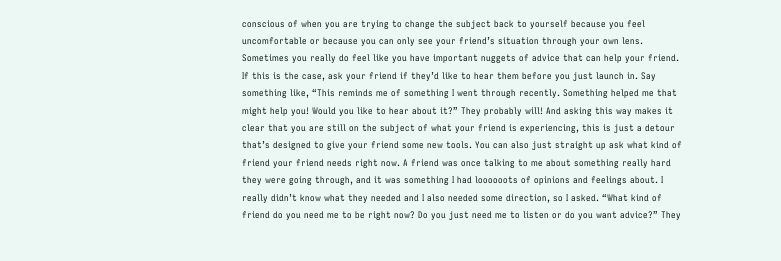conscious of when you are trying to change the subject back to yourself because you feel uncomfortable or because you can only see your friend’s situation through your own lens. Sometimes you really do feel like you have important nuggets of advice that can help your friend. If this is the case, ask your friend if they’d like to hear them before you just launch in. Say something like, “This reminds me of something I went through recently. Something helped me that might help you! Would you like to hear about it?” They probably will! And asking this way makes it clear that you are still on the subject of what your friend is experiencing, this is just a detour that’s designed to give your friend some new tools. You can also just straight up ask what kind of friend your friend needs right now. A friend was once talking to me about something really hard they were going through, and it was something I had loooooots of opinions and feelings about. I really didn’t know what they needed and I also needed some direction, so I asked. “What kind of friend do you need me to be right now? Do you just need me to listen or do you want advice?” They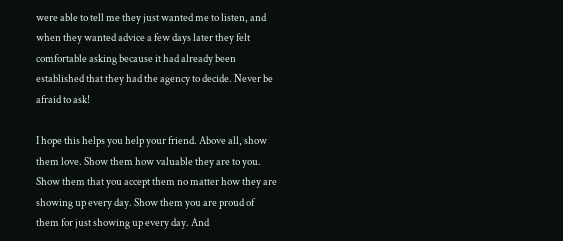were able to tell me they just wanted me to listen, and when they wanted advice a few days later they felt comfortable asking because it had already been established that they had the agency to decide. Never be afraid to ask!

I hope this helps you help your friend. Above all, show them love. Show them how valuable they are to you. Show them that you accept them no matter how they are showing up every day. Show them you are proud of them for just showing up every day. And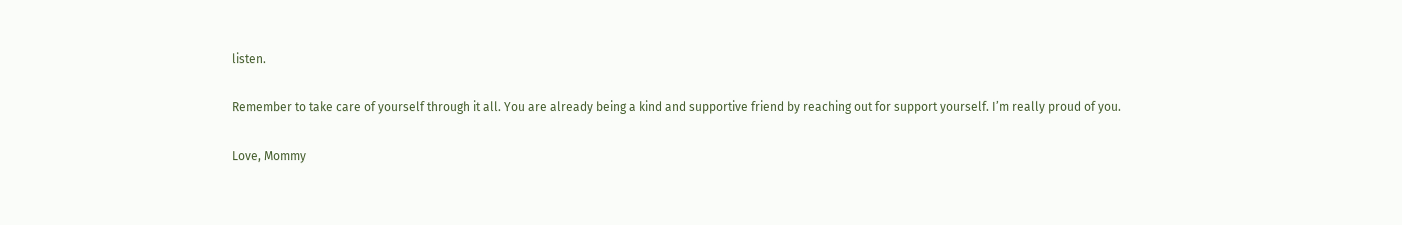listen.

Remember to take care of yourself through it all. You are already being a kind and supportive friend by reaching out for support yourself. I’m really proud of you.

Love, Mommy